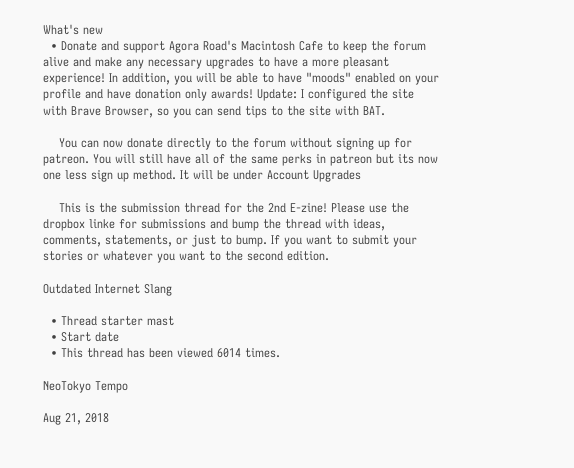What's new
  • Donate and support Agora Road's Macintosh Cafe to keep the forum alive and make any necessary upgrades to have a more pleasant experience! In addition, you will be able to have "moods" enabled on your profile and have donation only awards! Update: I configured the site with Brave Browser, so you can send tips to the site with BAT.

    You can now donate directly to the forum without signing up for patreon. You will still have all of the same perks in patreon but its now one less sign up method. It will be under Account Upgrades

    This is the submission thread for the 2nd E-zine! Please use the dropbox linke for submissions and bump the thread with ideas, comments, statements, or just to bump. If you want to submit your stories or whatever you want to the second edition.

Outdated Internet Slang

  • Thread starter mast
  • Start date
  • This thread has been viewed 6014 times.

NeoTokyo Tempo

Aug 21, 2018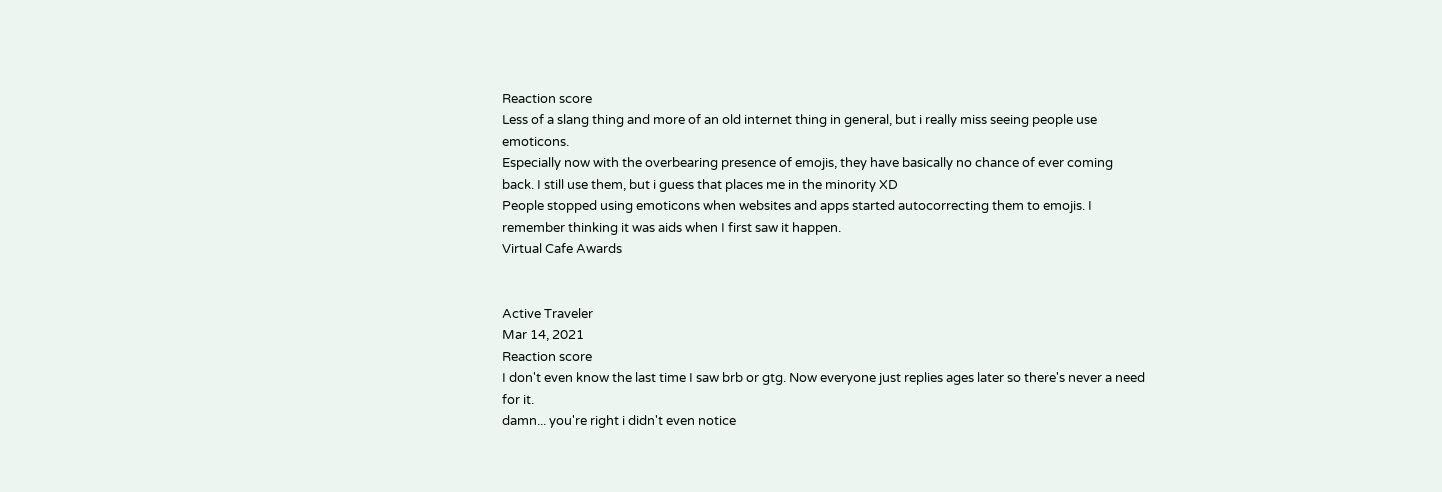Reaction score
Less of a slang thing and more of an old internet thing in general, but i really miss seeing people use emoticons.
Especially now with the overbearing presence of emojis, they have basically no chance of ever coming back. I still use them, but i guess that places me in the minority XD
People stopped using emoticons when websites and apps started autocorrecting them to emojis. I remember thinking it was aids when I first saw it happen.
Virtual Cafe Awards


Active Traveler
Mar 14, 2021
Reaction score
I don't even know the last time I saw brb or gtg. Now everyone just replies ages later so there's never a need for it.
damn... you're right i didn't even notice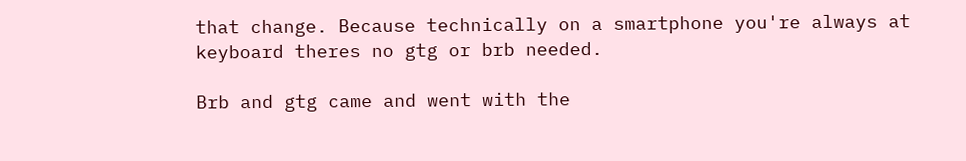that change. Because technically on a smartphone you're always at keyboard theres no gtg or brb needed.

Brb and gtg came and went with the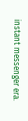instant messenger era.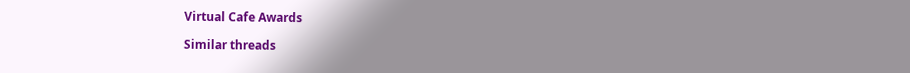Virtual Cafe Awards

Similar threads